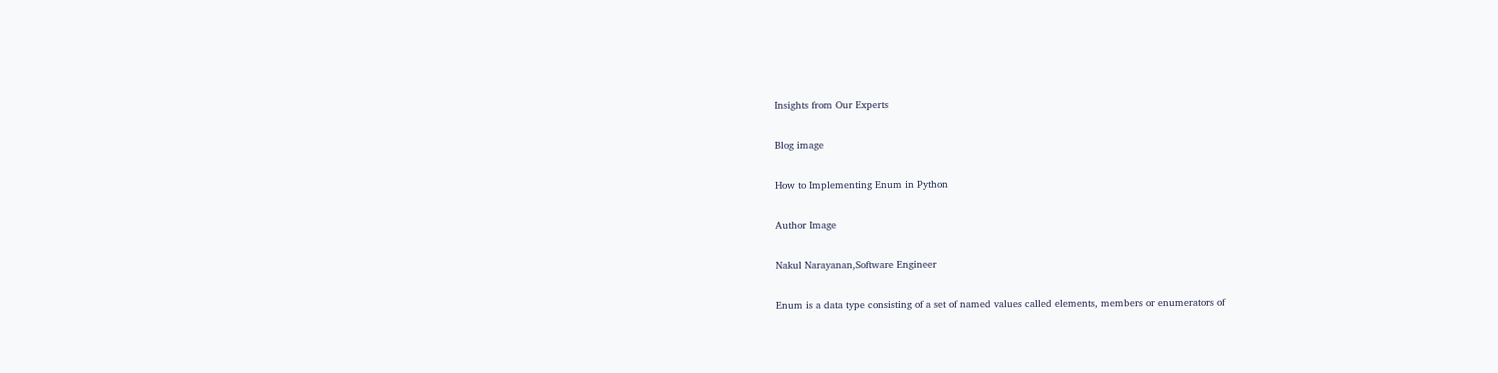Insights from Our Experts

Blog image

How to Implementing Enum in Python

Author Image

Nakul Narayanan,Software Engineer

Enum is a data type consisting of a set of named values called elements, members or enumerators of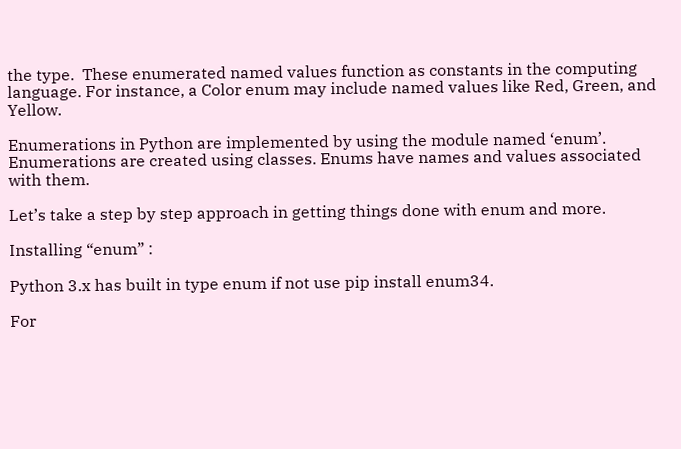the type.  These enumerated named values function as constants in the computing language. For instance, a Color enum may include named values like Red, Green, and Yellow.

Enumerations in Python are implemented by using the module named ‘enum’. Enumerations are created using classes. Enums have names and values associated with them.

Let’s take a step by step approach in getting things done with enum and more.

Installing “enum” :

Python 3.x has built in type enum if not use pip install enum34.

For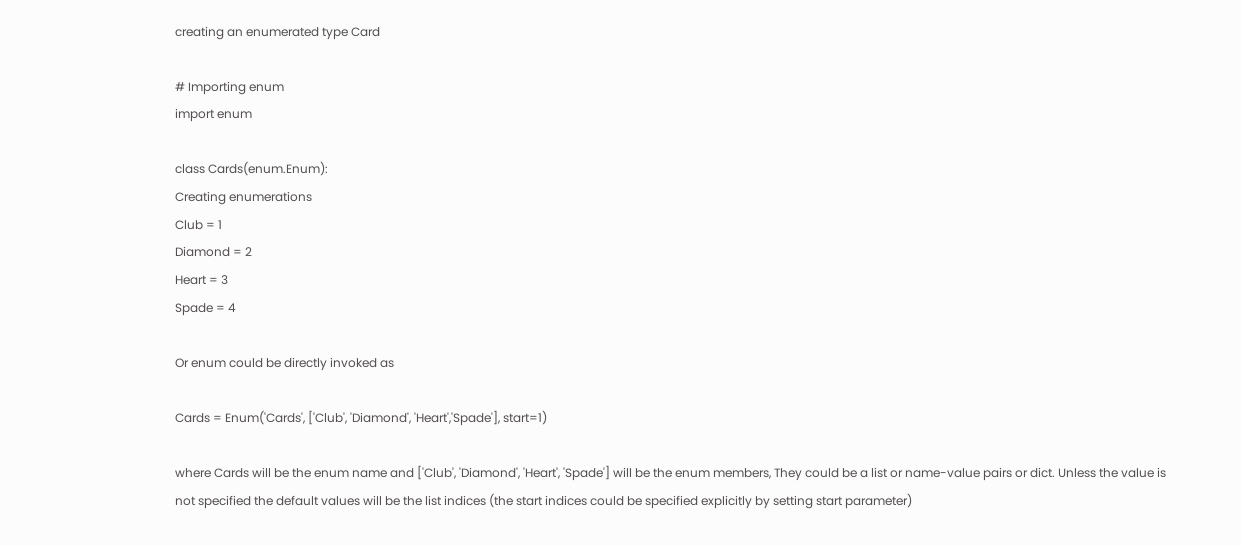creating an enumerated type Card

# Importing enum
import enum

class Cards(enum.Enum):
Creating enumerations
Club = 1
Diamond = 2
Heart = 3
Spade = 4

Or enum could be directly invoked as

Cards = Enum('Cards', ['Club', 'Diamond', 'Heart','Spade'], start=1)

where Cards will be the enum name and ['Club', 'Diamond', 'Heart', 'Spade'] will be the enum members, They could be a list or name-value pairs or dict. Unless the value is not specified the default values will be the list indices (the start indices could be specified explicitly by setting start parameter)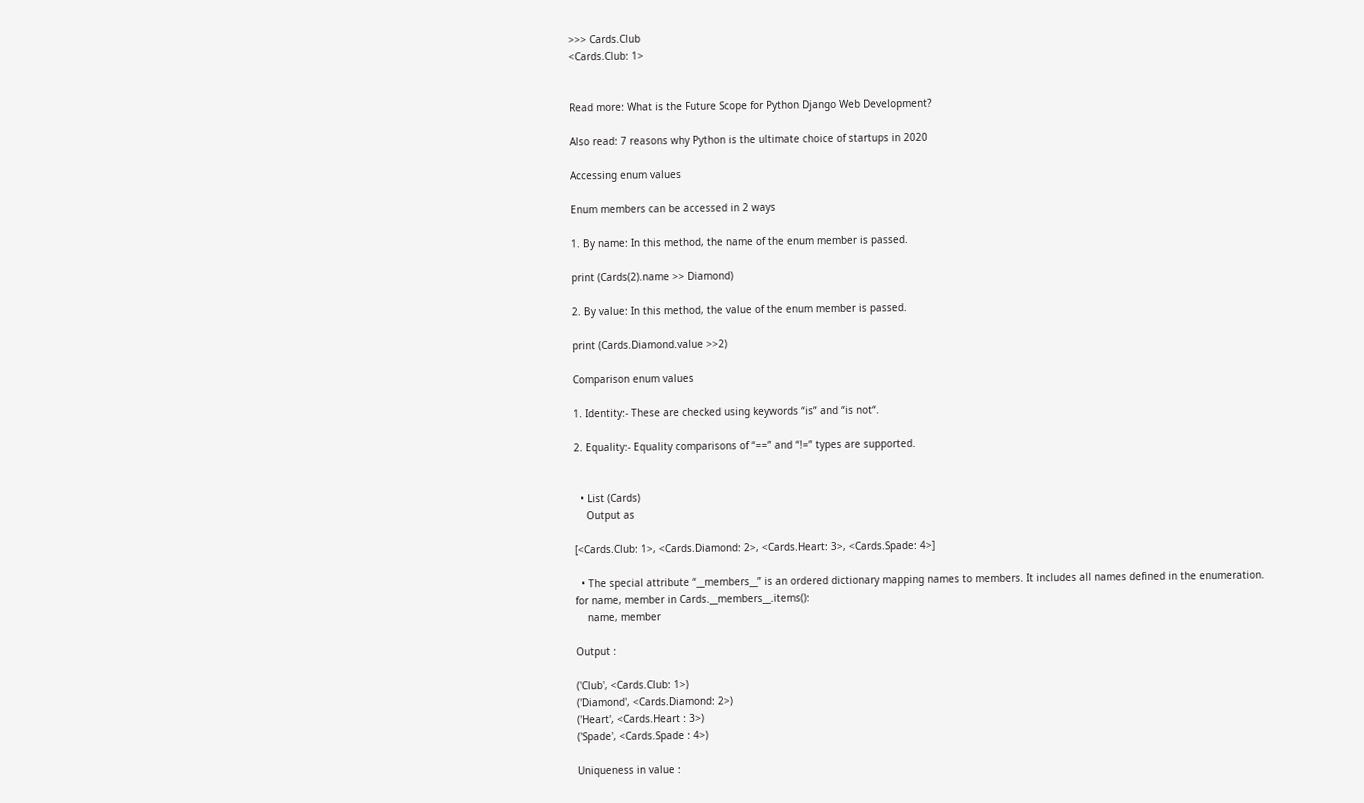>>> Cards.Club
<Cards.Club: 1>


Read more: What is the Future Scope for Python Django Web Development?

Also read: 7 reasons why Python is the ultimate choice of startups in 2020

Accessing enum values

Enum members can be accessed in 2 ways

1. By name: In this method, the name of the enum member is passed.

print (Cards(2).name >> Diamond)

2. By value: In this method, the value of the enum member is passed.

print (Cards.Diamond.value >>2)

Comparison enum values

1. Identity:- These are checked using keywords “is” and “is not“.

2. Equality:- Equality comparisons of “==” and “!=” types are supported.


  • List (Cards)
    Output as

[<Cards.Club: 1>, <Cards.Diamond: 2>, <Cards.Heart: 3>, <Cards.Spade: 4>]

  • The special attribute “__members__” is an ordered dictionary mapping names to members. It includes all names defined in the enumeration.
for name, member in Cards.__members__.items():
    name, member

Output :

('Club', <Cards.Club: 1>)
('Diamond', <Cards.Diamond: 2>)
('Heart', <Cards.Heart : 3>)
('Spade', <Cards.Spade : 4>)

Uniqueness in value :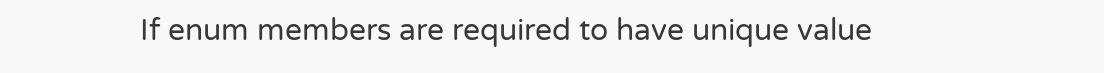If enum members are required to have unique value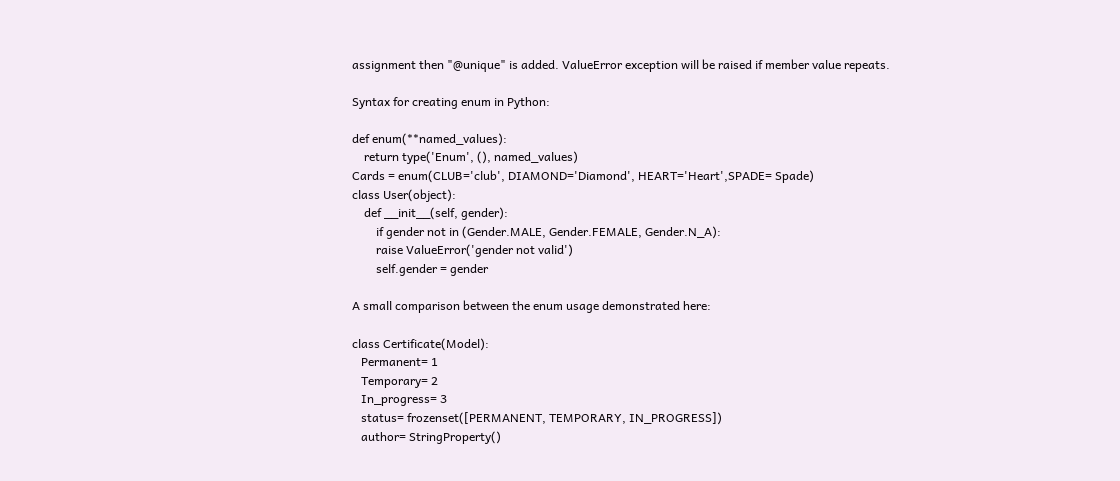assignment then "@unique" is added. ValueError exception will be raised if member value repeats.

Syntax for creating enum in Python:

def enum(**named_values):
    return type('Enum', (), named_values)
Cards = enum(CLUB='club', DIAMOND='Diamond', HEART='Heart',SPADE= Spade)
class User(object):
    def __init__(self, gender):
        if gender not in (Gender.MALE, Gender.FEMALE, Gender.N_A):
        raise ValueError('gender not valid')
        self.gender = gender

A small comparison between the enum usage demonstrated here:

class Certificate(Model):
   Permanent= 1
   Temporary= 2
   In_progress= 3
   status= frozenset([PERMANENT, TEMPORARY, IN_PROGRESS])
   author= StringProperty()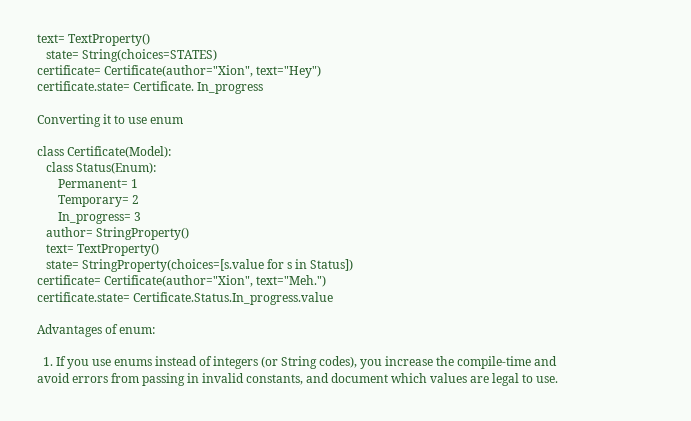text= TextProperty()
   state= String(choices=STATES)
certificate= Certificate(author="Xion", text="Hey")
certificate.state= Certificate. In_progress

Converting it to use enum

class Certificate(Model):
   class Status(Enum):
       Permanent= 1
       Temporary= 2
       In_progress= 3
   author= StringProperty()
   text= TextProperty()
   state= StringProperty(choices=[s.value for s in Status])
certificate= Certificate(author="Xion", text="Meh.")
certificate.state= Certificate.Status.In_progress.value

Advantages of enum:

  1. If you use enums instead of integers (or String codes), you increase the compile-time and avoid errors from passing in invalid constants, and document which values are legal to use.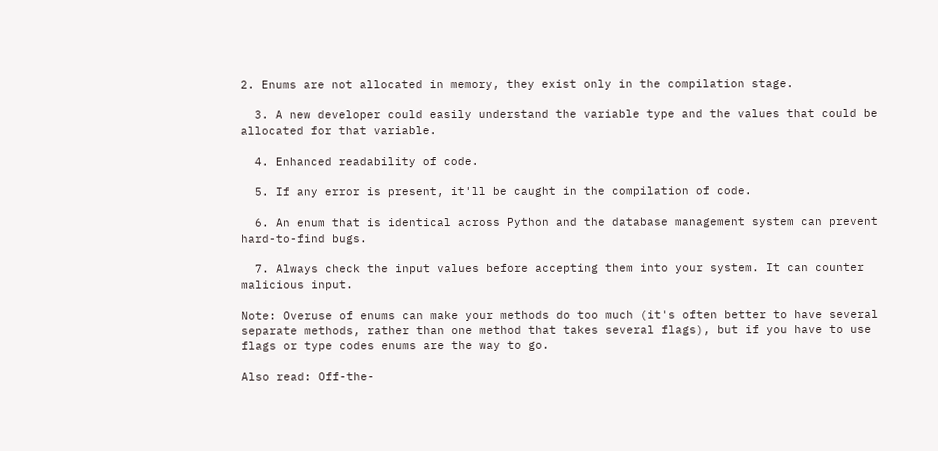2. Enums are not allocated in memory, they exist only in the compilation stage.

  3. A new developer could easily understand the variable type and the values that could be allocated for that variable.

  4. Enhanced readability of code.

  5. If any error is present, it'll be caught in the compilation of code.

  6. An enum that is identical across Python and the database management system can prevent hard-to-find bugs.

  7. Always check the input values before accepting them into your system. It can counter malicious input.

Note: Overuse of enums can make your methods do too much (it's often better to have several separate methods, rather than one method that takes several flags), but if you have to use flags or type codes enums are the way to go.

Also read: Off-the-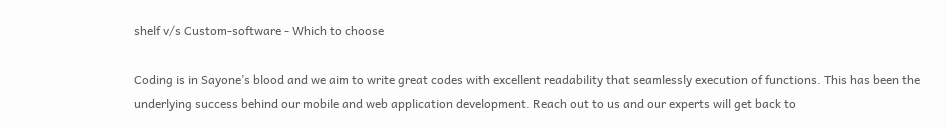shelf v/s Custom-software - Which to choose

Coding is in Sayone’s blood and we aim to write great codes with excellent readability that seamlessly execution of functions. This has been the underlying success behind our mobile and web application development. Reach out to us and our experts will get back to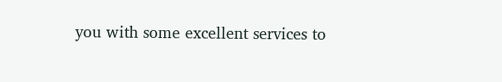you with some excellent services to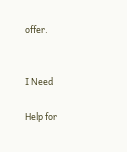offer.


I Need

Help for